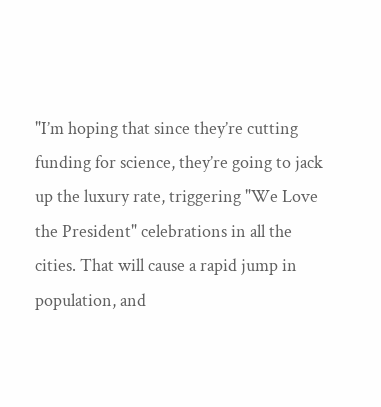"I’m hoping that since they’re cutting funding for science, they’re going to jack up the luxury rate, triggering "We Love the President" celebrations in all the cities. That will cause a rapid jump in population, and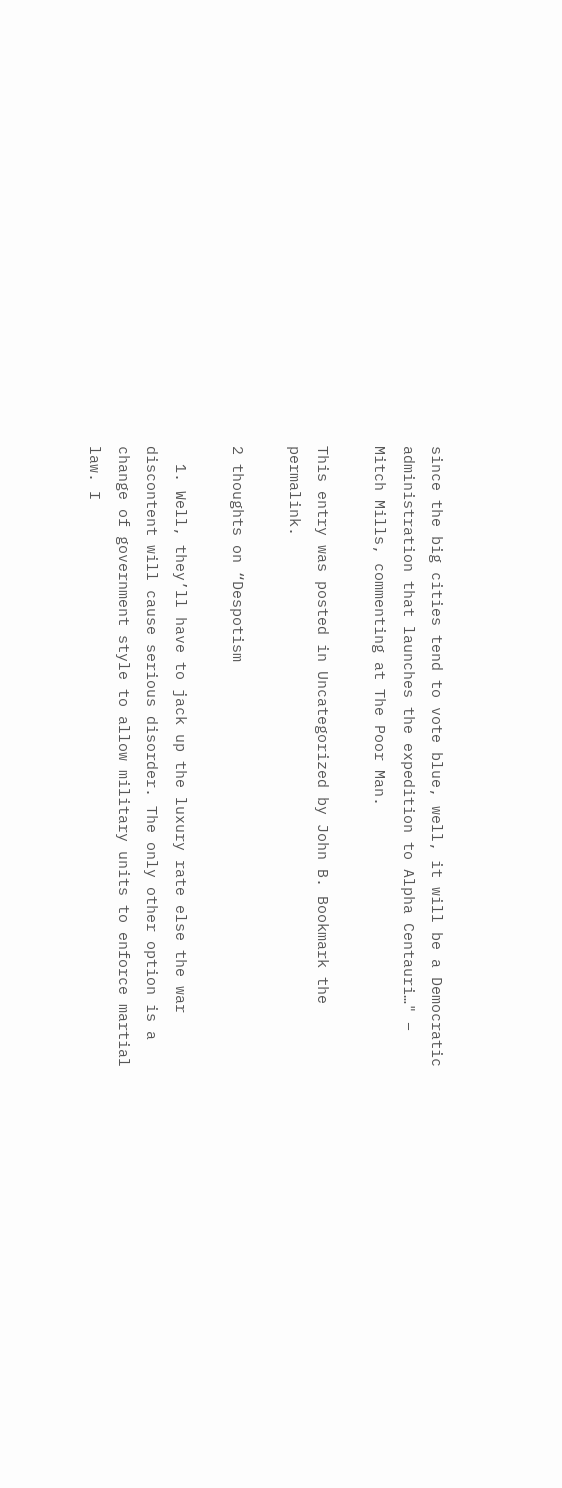since the big cities tend to vote blue, well, it will be a Democratic administration that launches the expedition to Alpha Centauri…" – Mitch Mills, commenting at The Poor Man.

This entry was posted in Uncategorized by John B. Bookmark the permalink.

2 thoughts on “Despotism

  1. Well, they’ll have to jack up the luxury rate else the war discontent will cause serious disorder. The only other option is a change of government style to allow military units to enforce martial law. I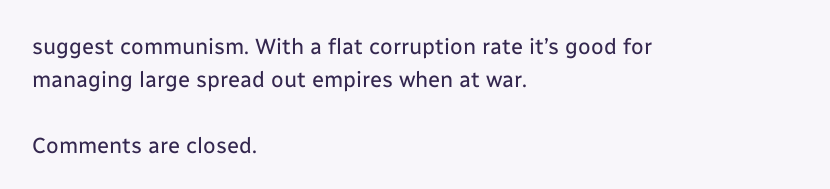suggest communism. With a flat corruption rate it’s good for managing large spread out empires when at war.

Comments are closed.